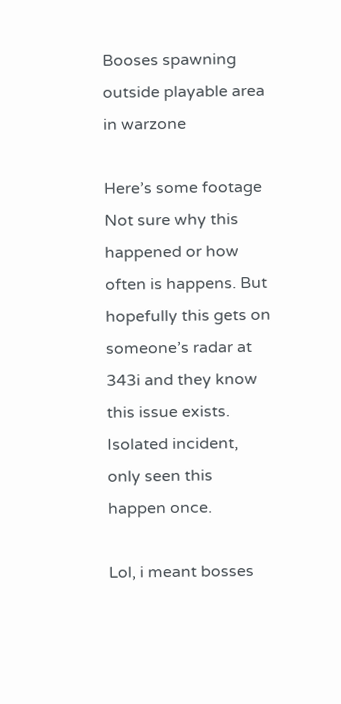Booses spawning outside playable area in warzone

Here’s some footage
Not sure why this happened or how often is happens. But hopefully this gets on someone’s radar at 343i and they know this issue exists. Isolated incident, only seen this happen once.

Lol, i meant bosses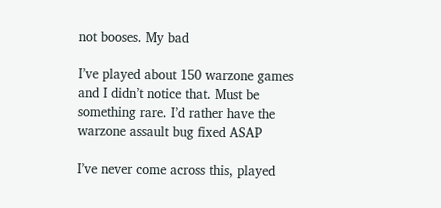not booses. My bad

I’ve played about 150 warzone games and I didn’t notice that. Must be something rare. I’d rather have the warzone assault bug fixed ASAP

I’ve never come across this, played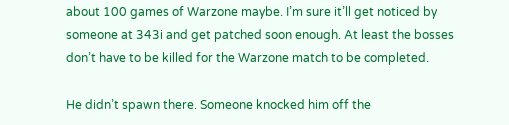about 100 games of Warzone maybe. I’m sure it’ll get noticed by someone at 343i and get patched soon enough. At least the bosses don’t have to be killed for the Warzone match to be completed.

He didn’t spawn there. Someone knocked him off the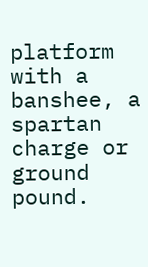platform with a banshee, a spartan charge or ground pound.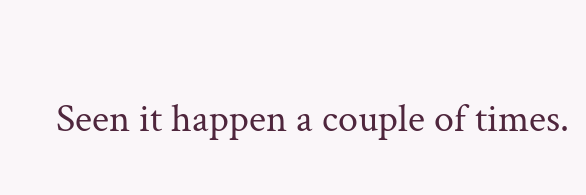Seen it happen a couple of times.